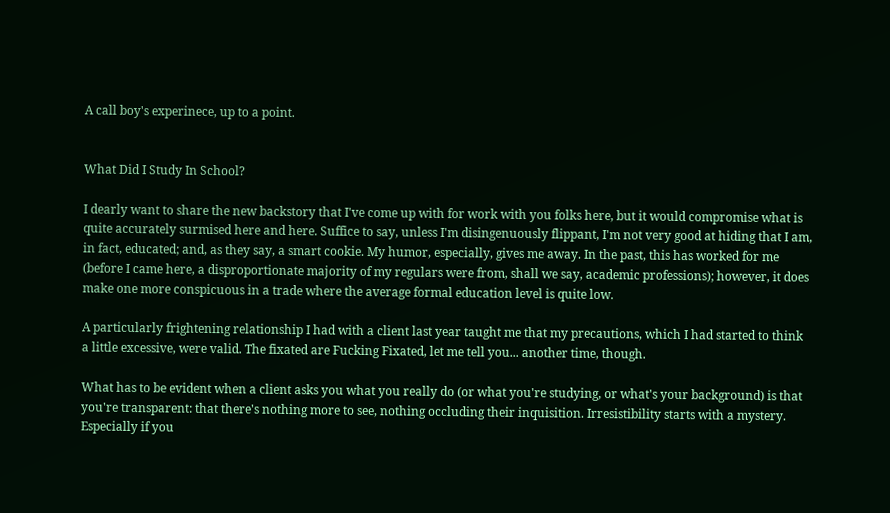A call boy's experinece, up to a point.


What Did I Study In School?

I dearly want to share the new backstory that I've come up with for work with you folks here, but it would compromise what is quite accurately surmised here and here. Suffice to say, unless I'm disingenuously flippant, I'm not very good at hiding that I am, in fact, educated; and, as they say, a smart cookie. My humor, especially, gives me away. In the past, this has worked for me (before I came here, a disproportionate majority of my regulars were from, shall we say, academic professions); however, it does make one more conspicuous in a trade where the average formal education level is quite low.

A particularly frightening relationship I had with a client last year taught me that my precautions, which I had started to think a little excessive, were valid. The fixated are Fucking Fixated, let me tell you... another time, though.

What has to be evident when a client asks you what you really do (or what you're studying, or what's your background) is that you're transparent: that there's nothing more to see, nothing occluding their inquisition. Irresistibility starts with a mystery. Especially if you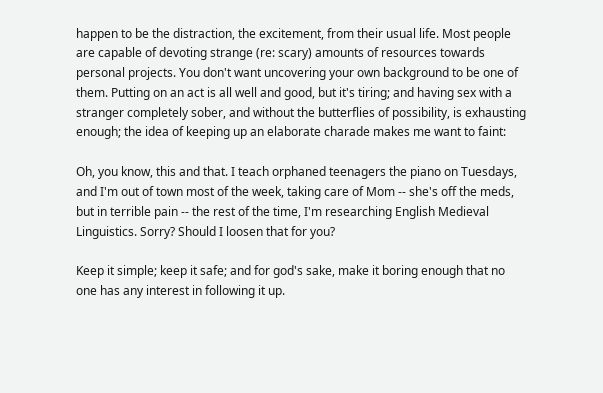happen to be the distraction, the excitement, from their usual life. Most people are capable of devoting strange (re: scary) amounts of resources towards personal projects. You don't want uncovering your own background to be one of them. Putting on an act is all well and good, but it's tiring; and having sex with a stranger completely sober, and without the butterflies of possibility, is exhausting enough; the idea of keeping up an elaborate charade makes me want to faint:

Oh, you know, this and that. I teach orphaned teenagers the piano on Tuesdays, and I'm out of town most of the week, taking care of Mom -- she's off the meds, but in terrible pain -- the rest of the time, I'm researching English Medieval Linguistics. Sorry? Should I loosen that for you?

Keep it simple; keep it safe; and for god's sake, make it boring enough that no one has any interest in following it up.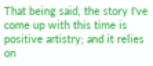That being said, the story I've come up with this time is positive artistry; and it relies on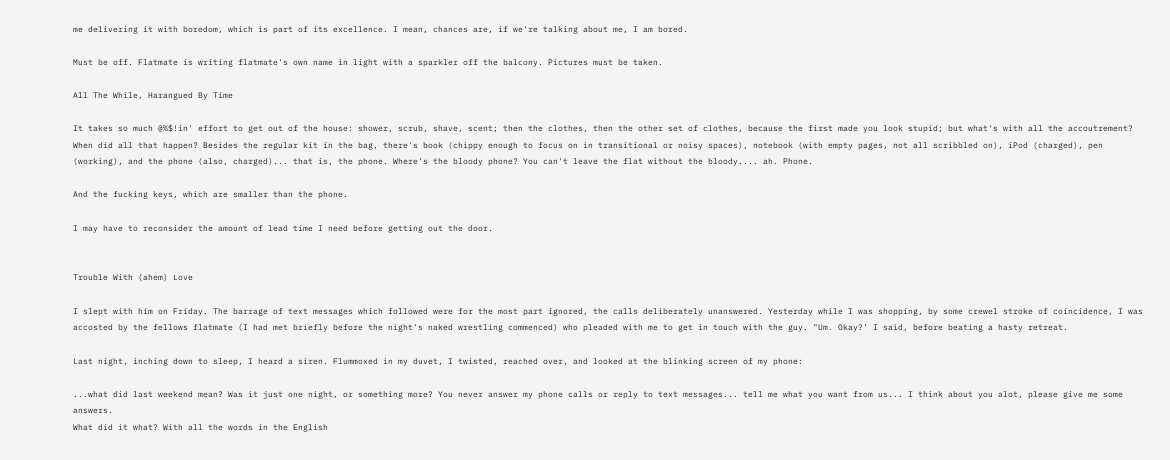me delivering it with boredom, which is part of its excellence. I mean, chances are, if we're talking about me, I am bored.

Must be off. Flatmate is writing flatmate's own name in light with a sparkler off the balcony. Pictures must be taken.

All The While, Harangued By Time

It takes so much @%$!in' effort to get out of the house: shower, scrub, shave, scent; then the clothes, then the other set of clothes, because the first made you look stupid; but what's with all the accoutrement? When did all that happen? Besides the regular kit in the bag, there's book (chippy enough to focus on in transitional or noisy spaces), notebook (with empty pages, not all scribbled on), iPod (charged), pen (working), and the phone (also, charged)... that is, the phone. Where's the bloody phone? You can't leave the flat without the bloody.... ah. Phone.

And the fucking keys, which are smaller than the phone.

I may have to reconsider the amount of lead time I need before getting out the door.


Trouble With (ahem) Love

I slept with him on Friday. The barrage of text messages which followed were for the most part ignored, the calls deliberately unanswered. Yesterday while I was shopping, by some crewel stroke of coincidence, I was accosted by the fellows flatmate (I had met briefly before the night's naked wrestling commenced) who pleaded with me to get in touch with the guy. "Um. Okay?' I said, before beating a hasty retreat.

Last night, inching down to sleep, I heard a siren. Flummoxed in my duvet, I twisted, reached over, and looked at the blinking screen of my phone:

...what did last weekend mean? Was it just one night, or something more? You never answer my phone calls or reply to text messages... tell me what you want from us... I think about you alot, please give me some answers.
What did it what? With all the words in the English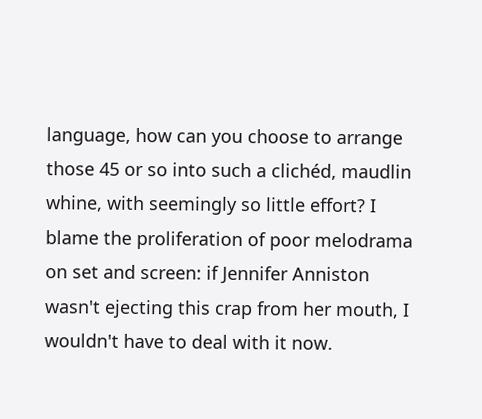language, how can you choose to arrange those 45 or so into such a clichéd, maudlin whine, with seemingly so little effort? I blame the proliferation of poor melodrama on set and screen: if Jennifer Anniston wasn't ejecting this crap from her mouth, I wouldn't have to deal with it now.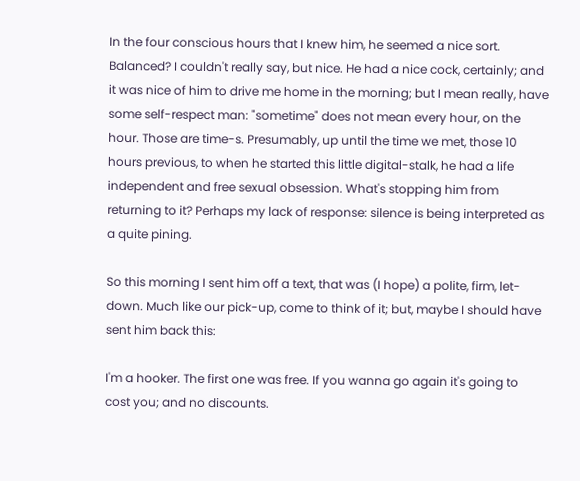In the four conscious hours that I knew him, he seemed a nice sort. Balanced? I couldn't really say, but nice. He had a nice cock, certainly; and it was nice of him to drive me home in the morning; but I mean really, have some self-respect man: "sometime" does not mean every hour, on the hour. Those are time-s. Presumably, up until the time we met, those 10 hours previous, to when he started this little digital-stalk, he had a life independent and free sexual obsession. What's stopping him from returning to it? Perhaps my lack of response: silence is being interpreted as a quite pining.

So this morning I sent him off a text, that was (I hope) a polite, firm, let-down. Much like our pick-up, come to think of it; but, maybe I should have sent him back this:

I'm a hooker. The first one was free. If you wanna go again it's going to cost you; and no discounts.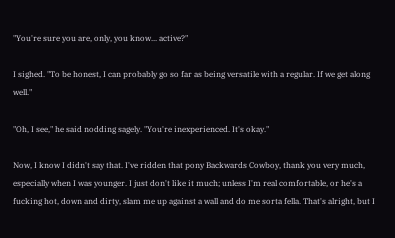"You're sure you are, only, you know... active?"

I sighed. "To be honest, I can probably go so far as being versatile with a regular. If we get along well."

"Oh, I see," he said nodding sagely. "You're inexperienced. It's okay."

Now, I know I didn't say that. I've ridden that pony Backwards Cowboy, thank you very much, especially when I was younger. I just don't like it much; unless I'm real comfortable, or he's a fucking hot, down and dirty, slam me up against a wall and do me sorta fella. That's alright, but I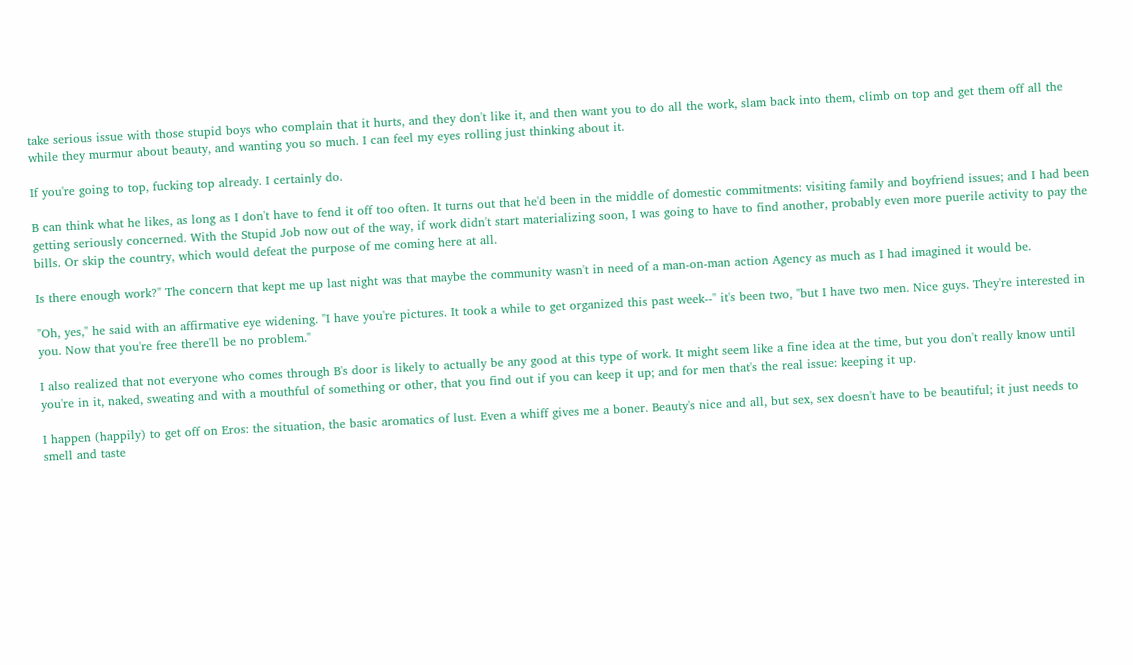take serious issue with those stupid boys who complain that it hurts, and they don't like it, and then want you to do all the work, slam back into them, climb on top and get them off all the while they murmur about beauty, and wanting you so much. I can feel my eyes rolling just thinking about it.

If you're going to top, fucking top already. I certainly do.

B can think what he likes, as long as I don't have to fend it off too often. It turns out that he'd been in the middle of domestic commitments: visiting family and boyfriend issues; and I had been getting seriously concerned. With the Stupid Job now out of the way, if work didn't start materializing soon, I was going to have to find another, probably even more puerile activity to pay the bills. Or skip the country, which would defeat the purpose of me coming here at all.

Is there enough work?" The concern that kept me up last night was that maybe the community wasn't in need of a man-on-man action Agency as much as I had imagined it would be.

"Oh, yes," he said with an affirmative eye widening. "I have you're pictures. It took a while to get organized this past week--" it's been two, "but I have two men. Nice guys. They're interested in you. Now that you're free there'll be no problem."

I also realized that not everyone who comes through B's door is likely to actually be any good at this type of work. It might seem like a fine idea at the time, but you don't really know until you're in it, naked, sweating and with a mouthful of something or other, that you find out if you can keep it up; and for men that's the real issue: keeping it up.

I happen (happily) to get off on Eros: the situation, the basic aromatics of lust. Even a whiff gives me a boner. Beauty's nice and all, but sex, sex doesn't have to be beautiful; it just needs to smell and taste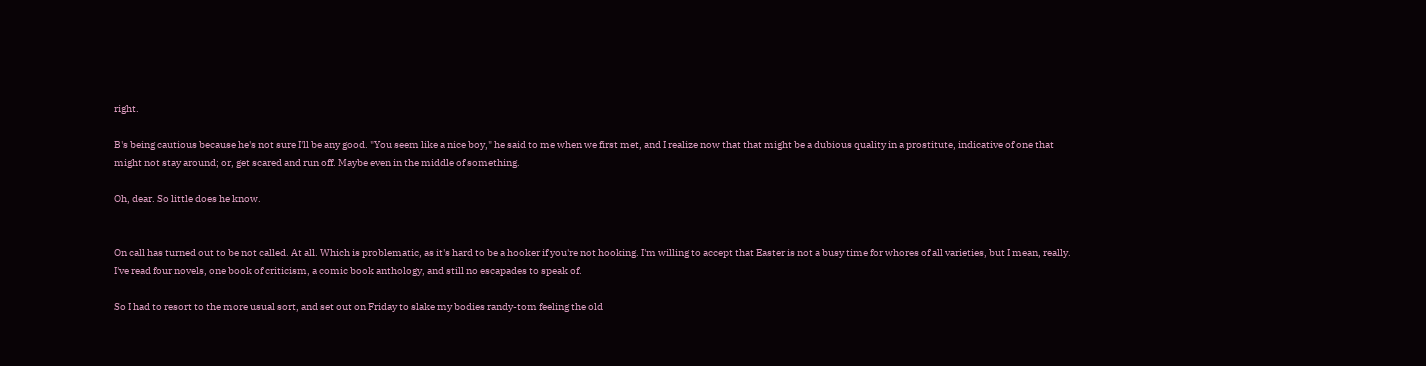right.

B's being cautious because he's not sure I'll be any good. "You seem like a nice boy," he said to me when we first met, and I realize now that that might be a dubious quality in a prostitute, indicative of one that might not stay around; or, get scared and run off. Maybe even in the middle of something.

Oh, dear. So little does he know.


On call has turned out to be not called. At all. Which is problematic, as it's hard to be a hooker if you're not hooking. I'm willing to accept that Easter is not a busy time for whores of all varieties, but I mean, really. I've read four novels, one book of criticism, a comic book anthology, and still no escapades to speak of.

So I had to resort to the more usual sort, and set out on Friday to slake my bodies randy-tom feeling the old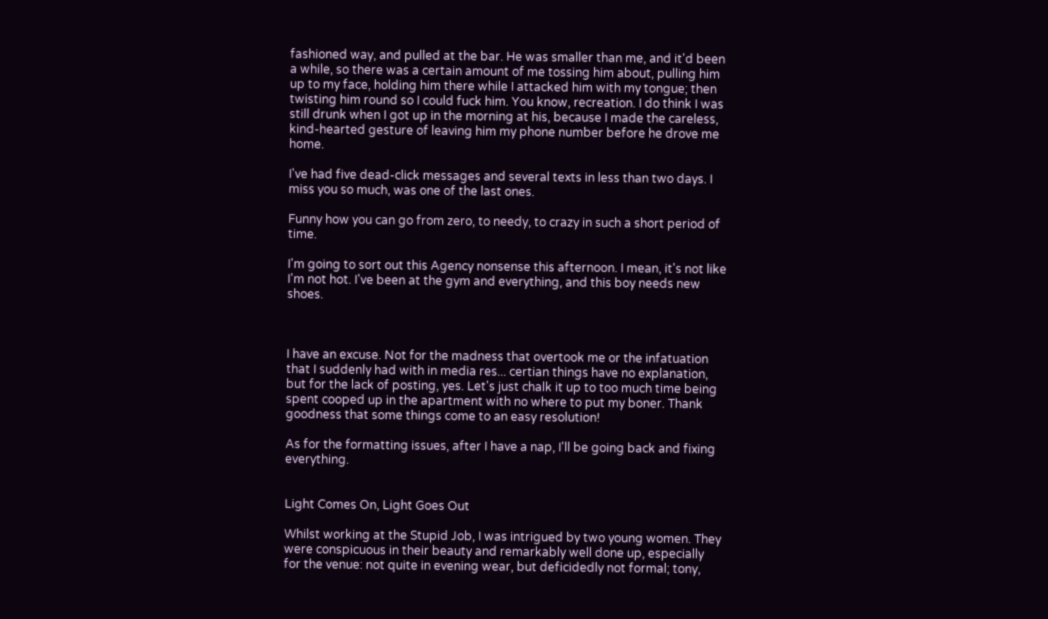fashioned way, and pulled at the bar. He was smaller than me, and it'd been a while, so there was a certain amount of me tossing him about, pulling him up to my face, holding him there while I attacked him with my tongue; then twisting him round so I could fuck him. You know, recreation. I do think I was still drunk when I got up in the morning at his, because I made the careless, kind-hearted gesture of leaving him my phone number before he drove me home.

I've had five dead-click messages and several texts in less than two days. I miss you so much, was one of the last ones.

Funny how you can go from zero, to needy, to crazy in such a short period of time.

I'm going to sort out this Agency nonsense this afternoon. I mean, it's not like I'm not hot. I've been at the gym and everything, and this boy needs new shoes.



I have an excuse. Not for the madness that overtook me or the infatuation that I suddenly had with in media res... certian things have no explanation, but for the lack of posting, yes. Let's just chalk it up to too much time being spent cooped up in the apartment with no where to put my boner. Thank goodness that some things come to an easy resolution!

As for the formatting issues, after I have a nap, I'll be going back and fixing everything.


Light Comes On, Light Goes Out

Whilst working at the Stupid Job, I was intrigued by two young women. They were conspicuous in their beauty and remarkably well done up, especially for the venue: not quite in evening wear, but deficidedly not formal; tony,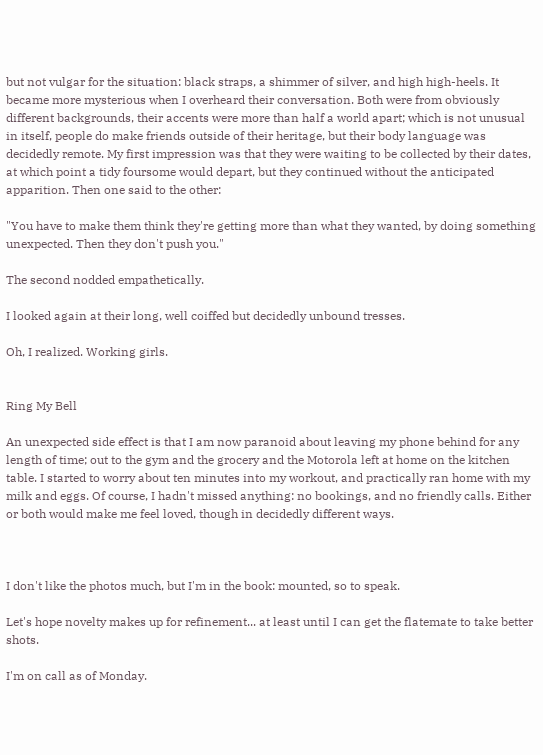but not vulgar for the situation: black straps, a shimmer of silver, and high high-heels. It became more mysterious when I overheard their conversation. Both were from obviously different backgrounds, their accents were more than half a world apart; which is not unusual in itself, people do make friends outside of their heritage, but their body language was decidedly remote. My first impression was that they were waiting to be collected by their dates, at which point a tidy foursome would depart, but they continued without the anticipated apparition. Then one said to the other:

"You have to make them think they're getting more than what they wanted, by doing something unexpected. Then they don't push you."

The second nodded empathetically.

I looked again at their long, well coiffed but decidedly unbound tresses.

Oh, I realized. Working girls.


Ring My Bell

An unexpected side effect is that I am now paranoid about leaving my phone behind for any length of time; out to the gym and the grocery and the Motorola left at home on the kitchen table. I started to worry about ten minutes into my workout, and practically ran home with my milk and eggs. Of course, I hadn't missed anything: no bookings, and no friendly calls. Either or both would make me feel loved, though in decidedly different ways.



I don't like the photos much, but I'm in the book: mounted, so to speak.

Let's hope novelty makes up for refinement... at least until I can get the flatemate to take better shots.

I'm on call as of Monday.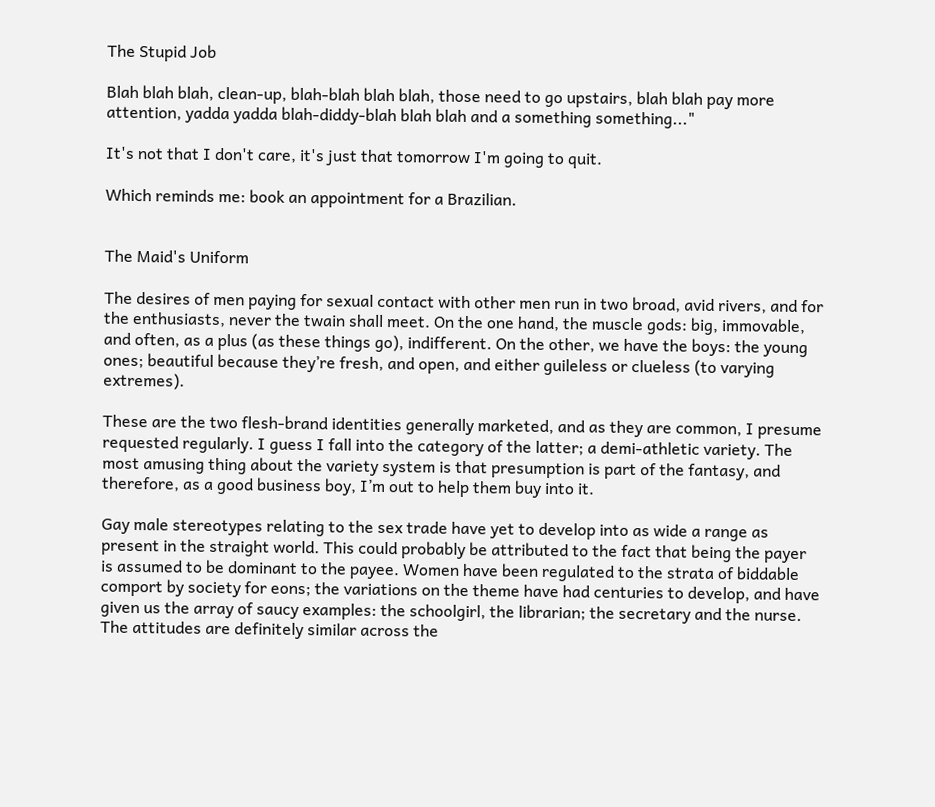The Stupid Job

Blah blah blah, clean-up, blah-blah blah blah, those need to go upstairs, blah blah pay more attention, yadda yadda blah-diddy-blah blah blah and a something something..."

It's not that I don't care, it's just that tomorrow I'm going to quit.

Which reminds me: book an appointment for a Brazilian.


The Maid's Uniform

The desires of men paying for sexual contact with other men run in two broad, avid rivers, and for the enthusiasts, never the twain shall meet. On the one hand, the muscle gods: big, immovable, and often, as a plus (as these things go), indifferent. On the other, we have the boys: the young ones; beautiful because they’re fresh, and open, and either guileless or clueless (to varying extremes).

These are the two flesh-brand identities generally marketed, and as they are common, I presume requested regularly. I guess I fall into the category of the latter; a demi-athletic variety. The most amusing thing about the variety system is that presumption is part of the fantasy, and therefore, as a good business boy, I’m out to help them buy into it.

Gay male stereotypes relating to the sex trade have yet to develop into as wide a range as present in the straight world. This could probably be attributed to the fact that being the payer is assumed to be dominant to the payee. Women have been regulated to the strata of biddable comport by society for eons; the variations on the theme have had centuries to develop, and have given us the array of saucy examples: the schoolgirl, the librarian; the secretary and the nurse. The attitudes are definitely similar across the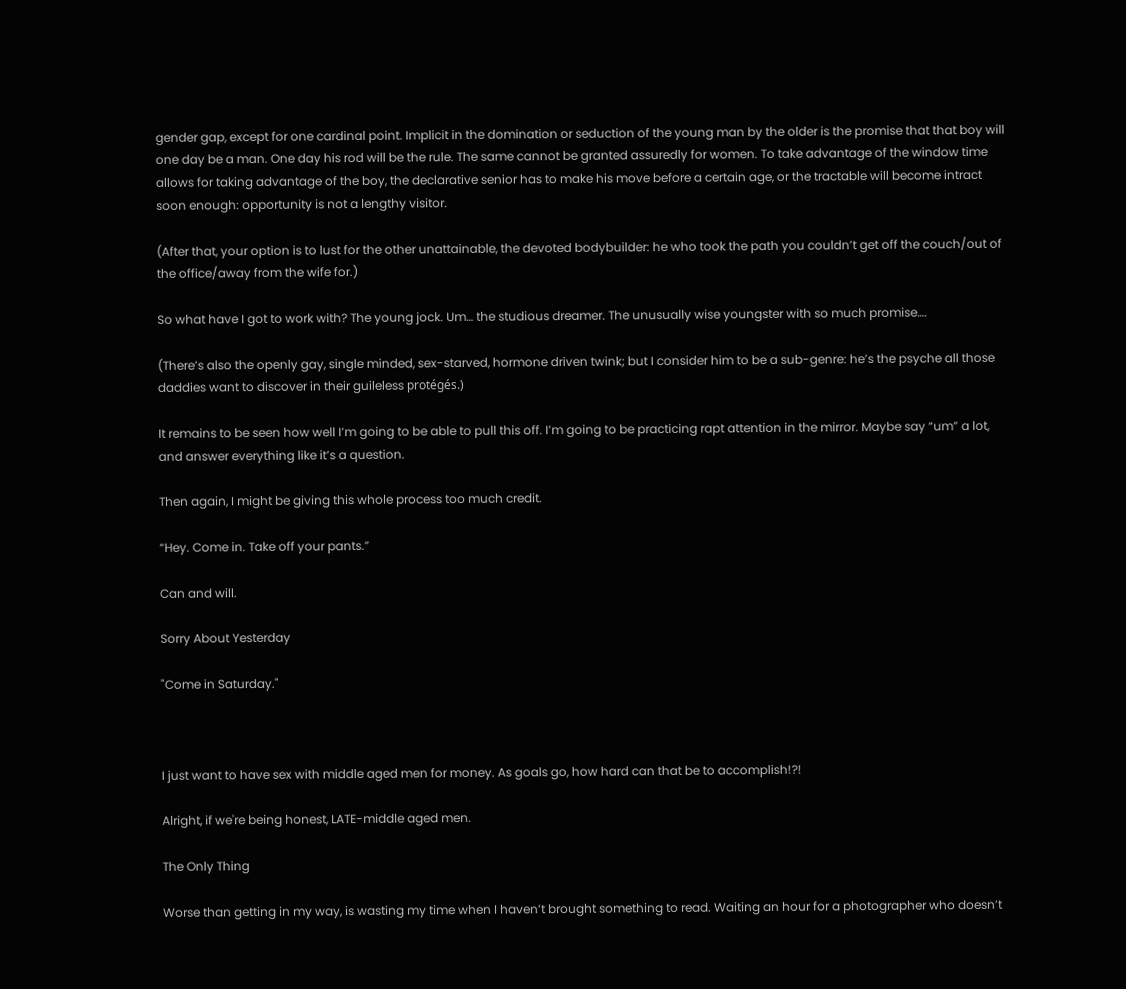gender gap, except for one cardinal point. Implicit in the domination or seduction of the young man by the older is the promise that that boy will one day be a man. One day his rod will be the rule. The same cannot be granted assuredly for women. To take advantage of the window time allows for taking advantage of the boy, the declarative senior has to make his move before a certain age, or the tractable will become intract soon enough: opportunity is not a lengthy visitor.

(After that, your option is to lust for the other unattainable, the devoted bodybuilder: he who took the path you couldn’t get off the couch/out of the office/away from the wife for.)

So what have I got to work with? The young jock. Um… the studious dreamer. The unusually wise youngster with so much promise….

(There’s also the openly gay, single minded, sex-starved, hormone driven twink; but I consider him to be a sub-genre: he’s the psyche all those daddies want to discover in their guileless protégés.)

It remains to be seen how well I’m going to be able to pull this off. I’m going to be practicing rapt attention in the mirror. Maybe say “um” a lot, and answer everything like it’s a question.

Then again, I might be giving this whole process too much credit.

“Hey. Come in. Take off your pants.”

Can and will.

Sorry About Yesterday

"Come in Saturday."



I just want to have sex with middle aged men for money. As goals go, how hard can that be to accomplish!?!

Alright, if we're being honest, LATE-middle aged men.

The Only Thing

Worse than getting in my way, is wasting my time when I haven’t brought something to read. Waiting an hour for a photographer who doesn’t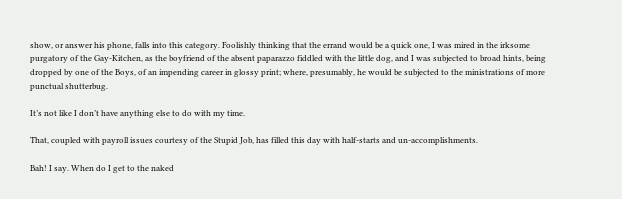show, or answer his phone, falls into this category. Foolishly thinking that the errand would be a quick one, I was mired in the irksome purgatory of the Gay-Kitchen, as the boyfriend of the absent paparazzo fiddled with the little dog, and I was subjected to broad hints, being dropped by one of the Boys, of an impending career in glossy print; where, presumably, he would be subjected to the ministrations of more punctual shutterbug.

It’s not like I don’t have anything else to do with my time.

That, coupled with payroll issues courtesy of the Stupid Job, has filled this day with half-starts and un-accomplishments.

Bah! I say. When do I get to the naked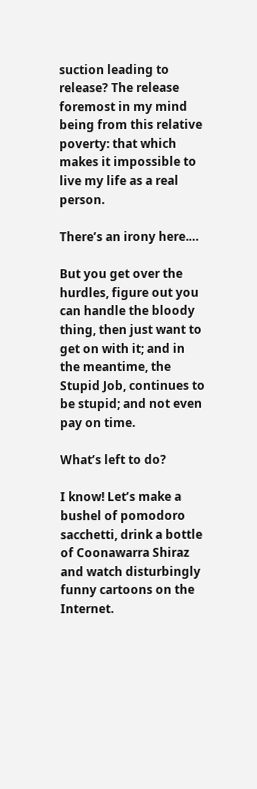suction leading to release? The release foremost in my mind being from this relative poverty: that which makes it impossible to live my life as a real person.

There’s an irony here.…

But you get over the hurdles, figure out you can handle the bloody thing, then just want to get on with it; and in the meantime, the Stupid Job, continues to be stupid; and not even pay on time.

What’s left to do?

I know! Let’s make a bushel of pomodoro sacchetti, drink a bottle of Coonawarra Shiraz and watch disturbingly funny cartoons on the Internet.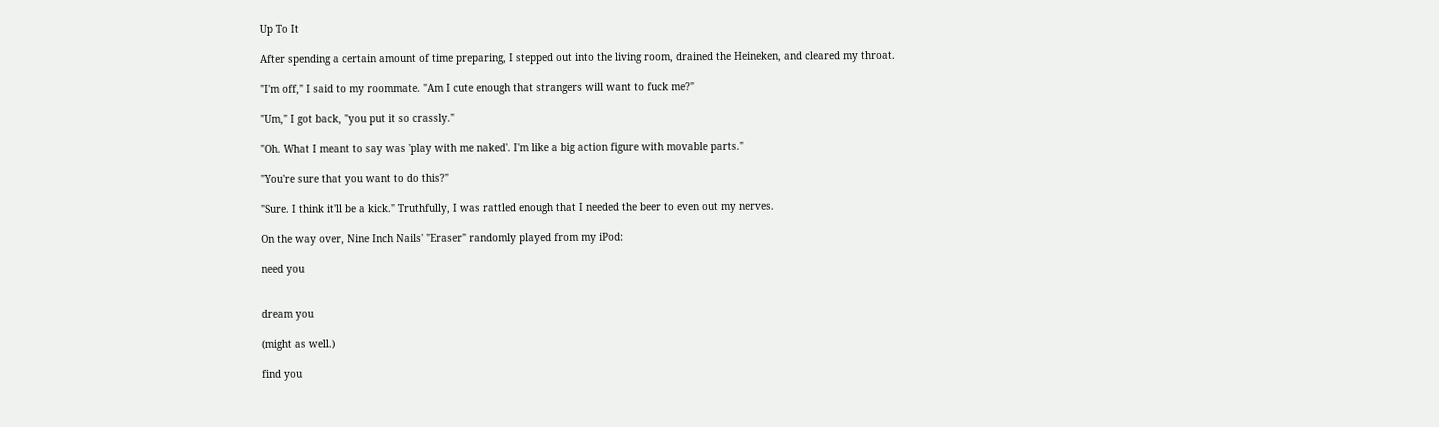Up To It

After spending a certain amount of time preparing, I stepped out into the living room, drained the Heineken, and cleared my throat.

"I'm off," I said to my roommate. "Am I cute enough that strangers will want to fuck me?"

"Um," I got back, "you put it so crassly."

"Oh. What I meant to say was 'play with me naked'. I'm like a big action figure with movable parts."

"You're sure that you want to do this?"

"Sure. I think it'll be a kick." Truthfully, I was rattled enough that I needed the beer to even out my nerves.

On the way over, Nine Inch Nails' "Eraser" randomly played from my iPod:

need you


dream you

(might as well.)

find you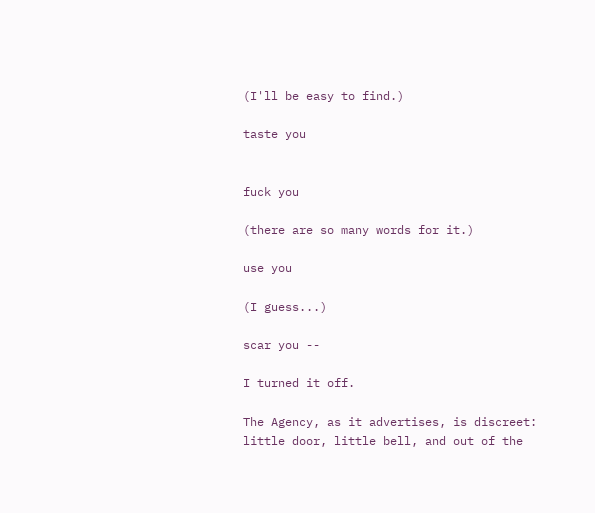(I'll be easy to find.)

taste you


fuck you

(there are so many words for it.)

use you

(I guess...)

scar you --

I turned it off.

The Agency, as it advertises, is discreet: little door, little bell, and out of the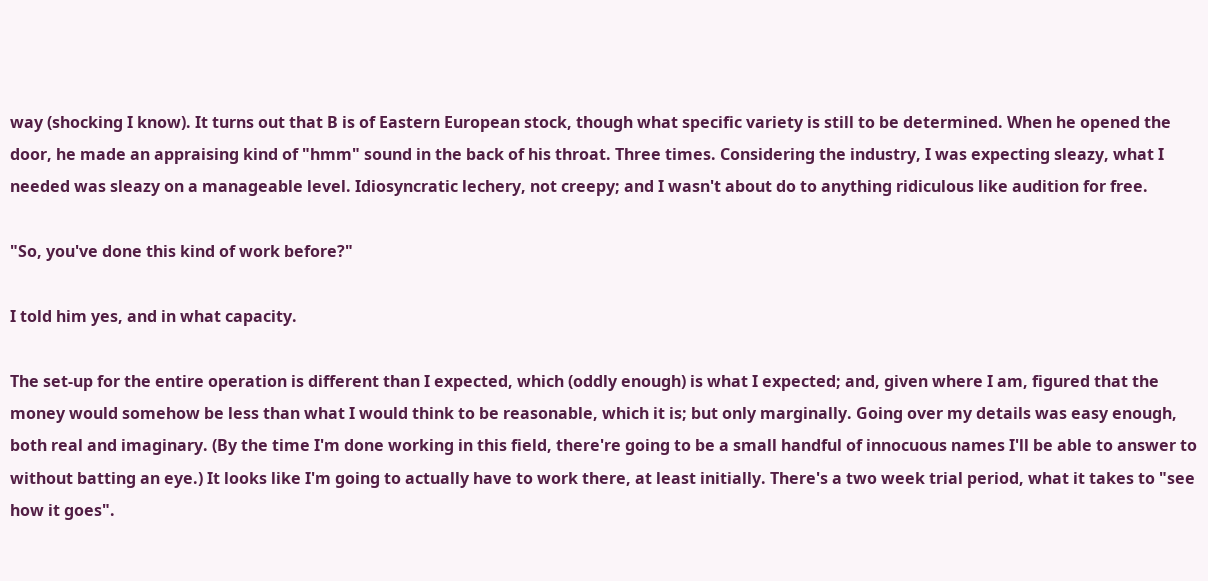way (shocking I know). It turns out that B is of Eastern European stock, though what specific variety is still to be determined. When he opened the door, he made an appraising kind of "hmm" sound in the back of his throat. Three times. Considering the industry, I was expecting sleazy, what I needed was sleazy on a manageable level. Idiosyncratic lechery, not creepy; and I wasn't about do to anything ridiculous like audition for free.

"So, you've done this kind of work before?"

I told him yes, and in what capacity.

The set-up for the entire operation is different than I expected, which (oddly enough) is what I expected; and, given where I am, figured that the money would somehow be less than what I would think to be reasonable, which it is; but only marginally. Going over my details was easy enough, both real and imaginary. (By the time I'm done working in this field, there're going to be a small handful of innocuous names I'll be able to answer to without batting an eye.) It looks like I'm going to actually have to work there, at least initially. There's a two week trial period, what it takes to "see how it goes".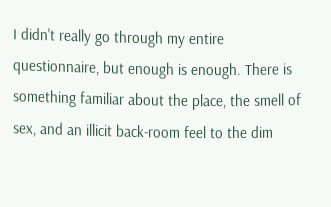I didn't really go through my entire questionnaire, but enough is enough. There is something familiar about the place, the smell of sex, and an illicit back-room feel to the dim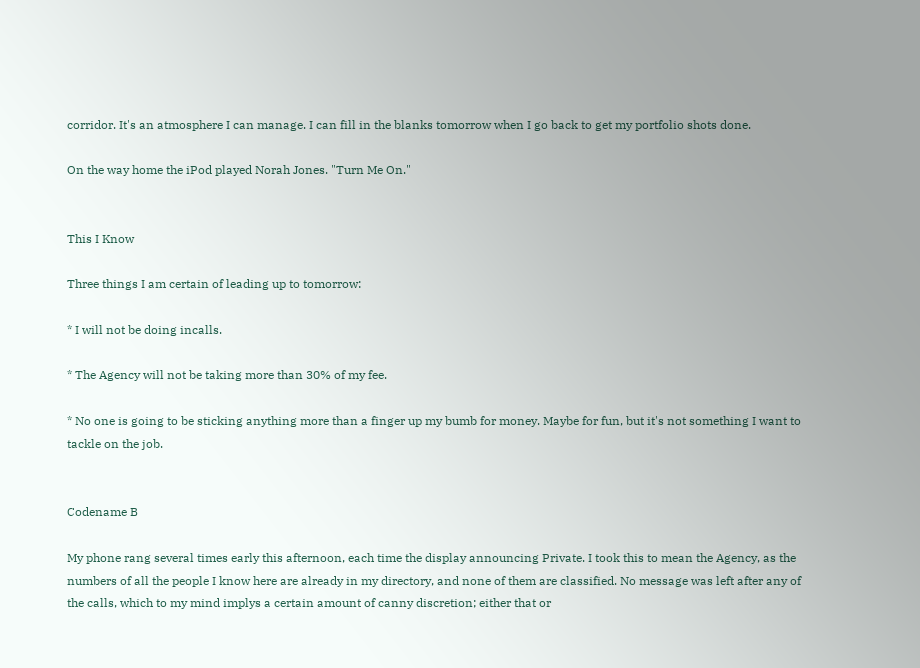corridor. It's an atmosphere I can manage. I can fill in the blanks tomorrow when I go back to get my portfolio shots done.

On the way home the iPod played Norah Jones. "Turn Me On."


This I Know

Three things I am certain of leading up to tomorrow:

* I will not be doing incalls.

* The Agency will not be taking more than 30% of my fee.

* No one is going to be sticking anything more than a finger up my bumb for money. Maybe for fun, but it's not something I want to tackle on the job.


Codename B

My phone rang several times early this afternoon, each time the display announcing Private. I took this to mean the Agency, as the numbers of all the people I know here are already in my directory, and none of them are classified. No message was left after any of the calls, which to my mind implys a certain amount of canny discretion; either that or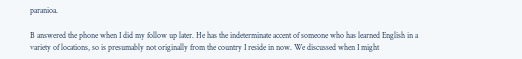paranioa.

B answered the phone when I did my follow up later. He has the indeterminate accent of someone who has learned English in a variety of locations, so is presumably not originally from the country I reside in now. We discussed when I might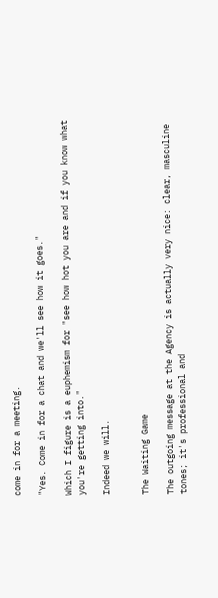come in for a meeting.

"Yes. Come in for a chat and we'll see how it goes."

Which I figure is a euphemism for "see how hot you are and if you know what you're getting into."

Indeed we will.


The Waiting Game

The outgoing message at the Agency is actually very nice: clear, masculine tones; it's professional and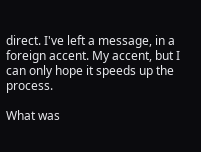direct. I've left a message, in a foreign accent. My accent, but I can only hope it speeds up the process.

What was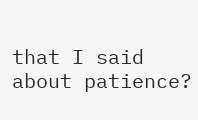that I said about patience?